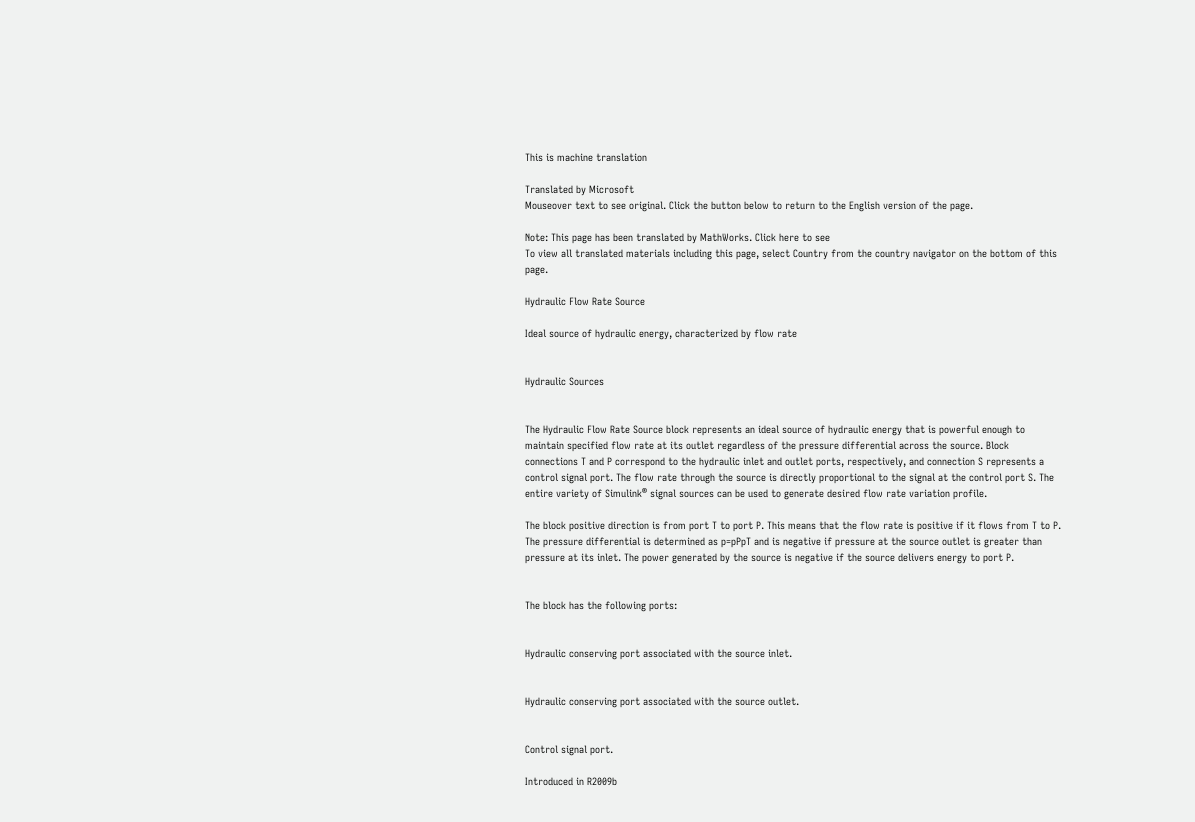This is machine translation

Translated by Microsoft
Mouseover text to see original. Click the button below to return to the English version of the page.

Note: This page has been translated by MathWorks. Click here to see
To view all translated materials including this page, select Country from the country navigator on the bottom of this page.

Hydraulic Flow Rate Source

Ideal source of hydraulic energy, characterized by flow rate


Hydraulic Sources


The Hydraulic Flow Rate Source block represents an ideal source of hydraulic energy that is powerful enough to maintain specified flow rate at its outlet regardless of the pressure differential across the source. Block connections T and P correspond to the hydraulic inlet and outlet ports, respectively, and connection S represents a control signal port. The flow rate through the source is directly proportional to the signal at the control port S. The entire variety of Simulink® signal sources can be used to generate desired flow rate variation profile.

The block positive direction is from port T to port P. This means that the flow rate is positive if it flows from T to P. The pressure differential is determined as p=pPpT and is negative if pressure at the source outlet is greater than pressure at its inlet. The power generated by the source is negative if the source delivers energy to port P.


The block has the following ports:


Hydraulic conserving port associated with the source inlet.


Hydraulic conserving port associated with the source outlet.


Control signal port.

Introduced in R2009b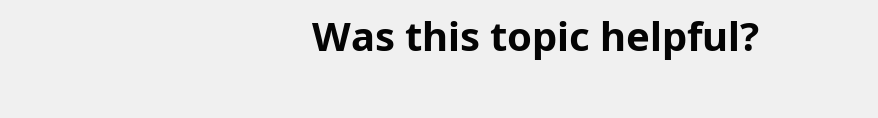Was this topic helpful?